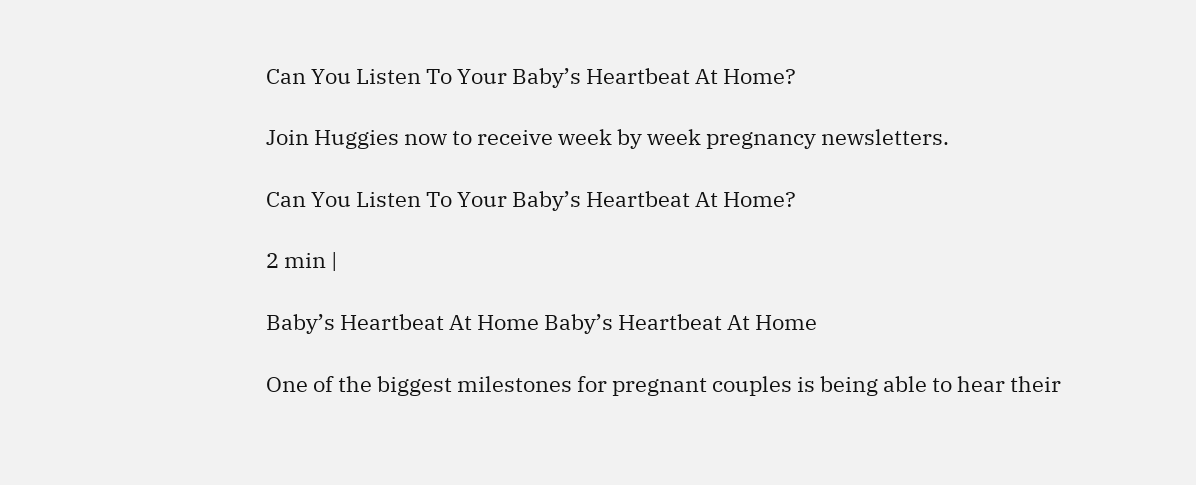Can You Listen To Your Baby’s Heartbeat At Home?

Join Huggies now to receive week by week pregnancy newsletters.

Can You Listen To Your Baby’s Heartbeat At Home?

2 min |

Baby’s Heartbeat At Home Baby’s Heartbeat At Home

One of the biggest milestones for pregnant couples is being able to hear their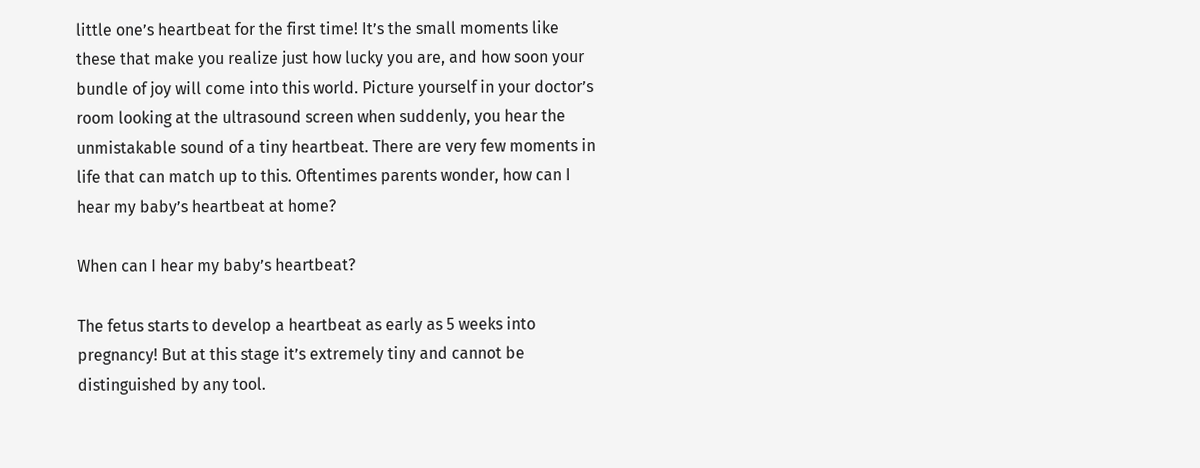little one’s heartbeat for the first time! It’s the small moments like these that make you realize just how lucky you are, and how soon your bundle of joy will come into this world. Picture yourself in your doctor’s room looking at the ultrasound screen when suddenly, you hear the unmistakable sound of a tiny heartbeat. There are very few moments in life that can match up to this. Oftentimes parents wonder, how can I hear my baby’s heartbeat at home?

When can I hear my baby’s heartbeat?

The fetus starts to develop a heartbeat as early as 5 weeks into pregnancy! But at this stage it’s extremely tiny and cannot be distinguished by any tool.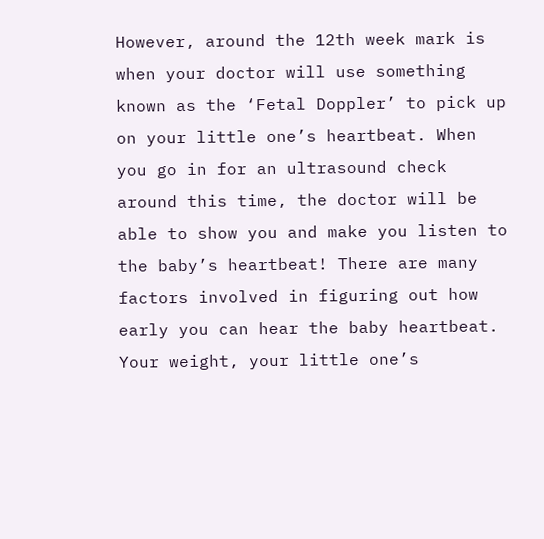However, around the 12th week mark is when your doctor will use something known as the ‘Fetal Doppler’ to pick up on your little one’s heartbeat. When you go in for an ultrasound check around this time, the doctor will be able to show you and make you listen to the baby’s heartbeat! There are many factors involved in figuring out how early you can hear the baby heartbeat. Your weight, your little one’s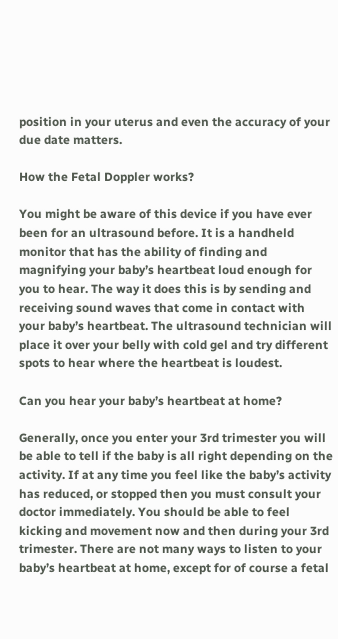position in your uterus and even the accuracy of your due date matters.

How the Fetal Doppler works?

You might be aware of this device if you have ever been for an ultrasound before. It is a handheld monitor that has the ability of finding and magnifying your baby’s heartbeat loud enough for you to hear. The way it does this is by sending and receiving sound waves that come in contact with your baby’s heartbeat. The ultrasound technician will place it over your belly with cold gel and try different spots to hear where the heartbeat is loudest.

Can you hear your baby’s heartbeat at home?

Generally, once you enter your 3rd trimester you will be able to tell if the baby is all right depending on the activity. If at any time you feel like the baby’s activity has reduced, or stopped then you must consult your doctor immediately. You should be able to feel kicking and movement now and then during your 3rd trimester. There are not many ways to listen to your baby’s heartbeat at home, except for of course a fetal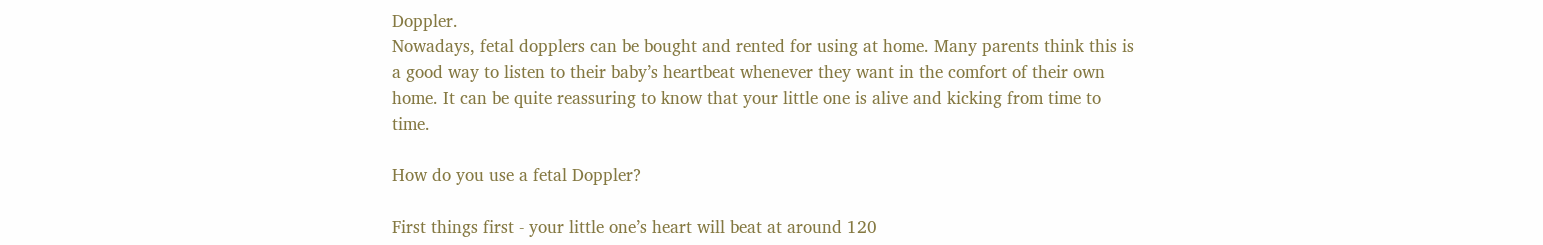Doppler.                                                                                                                                                                                                                                                                                                                                                                                                                                                                                                                                                                                                          Nowadays, fetal dopplers can be bought and rented for using at home. Many parents think this is a good way to listen to their baby’s heartbeat whenever they want in the comfort of their own home. It can be quite reassuring to know that your little one is alive and kicking from time to time.

How do you use a fetal Doppler?

First things first - your little one’s heart will beat at around 120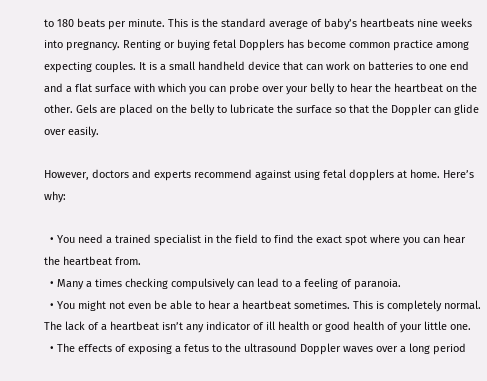to 180 beats per minute. This is the standard average of baby’s heartbeats nine weeks into pregnancy. Renting or buying fetal Dopplers has become common practice among expecting couples. It is a small handheld device that can work on batteries to one end and a flat surface with which you can probe over your belly to hear the heartbeat on the other. Gels are placed on the belly to lubricate the surface so that the Doppler can glide over easily.

However, doctors and experts recommend against using fetal dopplers at home. Here’s why:

  • You need a trained specialist in the field to find the exact spot where you can hear the heartbeat from.
  • Many a times checking compulsively can lead to a feeling of paranoia.
  • You might not even be able to hear a heartbeat sometimes. This is completely normal. The lack of a heartbeat isn’t any indicator of ill health or good health of your little one.
  • The effects of exposing a fetus to the ultrasound Doppler waves over a long period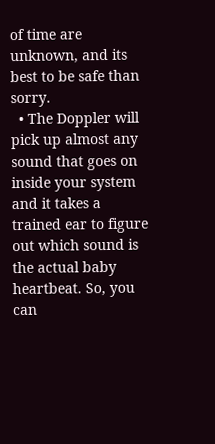of time are unknown, and its best to be safe than sorry.
  • The Doppler will pick up almost any sound that goes on inside your system and it takes a trained ear to figure out which sound is the actual baby heartbeat. So, you can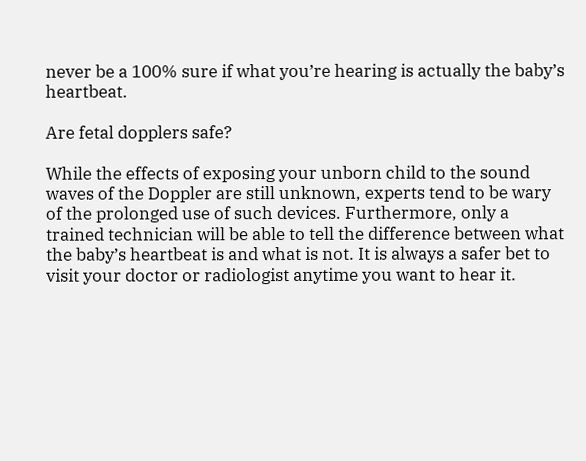never be a 100% sure if what you’re hearing is actually the baby’s heartbeat.

Are fetal dopplers safe?

While the effects of exposing your unborn child to the sound waves of the Doppler are still unknown, experts tend to be wary of the prolonged use of such devices. Furthermore, only a trained technician will be able to tell the difference between what the baby’s heartbeat is and what is not. It is always a safer bet to visit your doctor or radiologist anytime you want to hear it.